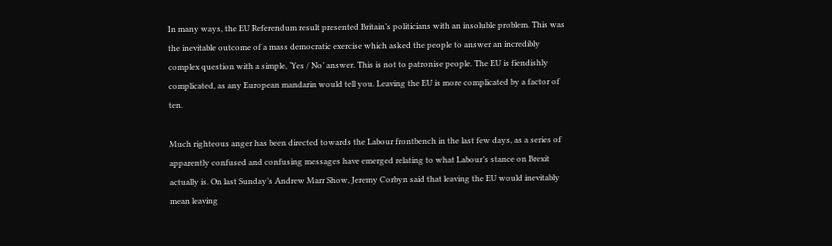In many ways, the EU Referendum result presented Britain’s politicians with an insoluble problem. This was the inevitable outcome of a mass democratic exercise which asked the people to answer an incredibly complex question with a simple, ‘Yes / No’ answer. This is not to patronise people. The EU is fiendishly complicated, as any European mandarin would tell you. Leaving the EU is more complicated by a factor of ten.

Much righteous anger has been directed towards the Labour frontbench in the last few days, as a series of apparently confused and confusing messages have emerged relating to what Labour’s stance on Brexit actually is. On last Sunday’s Andrew Marr Show, Jeremy Corbyn said that leaving the EU would inevitably mean leaving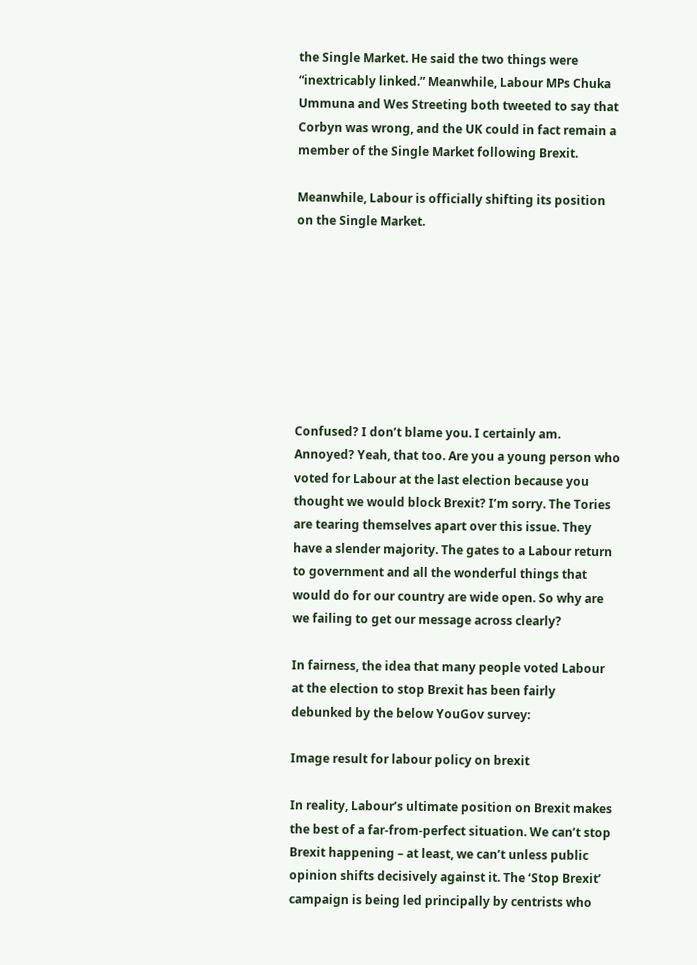the Single Market. He said the two things were “inextricably linked.” Meanwhile, Labour MPs Chuka Ummuna and Wes Streeting both tweeted to say that Corbyn was wrong, and the UK could in fact remain a member of the Single Market following Brexit.

Meanwhile, Labour is officially shifting its position on the Single Market.








Confused? I don’t blame you. I certainly am. Annoyed? Yeah, that too. Are you a young person who voted for Labour at the last election because you thought we would block Brexit? I’m sorry. The Tories are tearing themselves apart over this issue. They have a slender majority. The gates to a Labour return to government and all the wonderful things that would do for our country are wide open. So why are we failing to get our message across clearly?

In fairness, the idea that many people voted Labour at the election to stop Brexit has been fairly debunked by the below YouGov survey:

Image result for labour policy on brexit

In reality, Labour’s ultimate position on Brexit makes the best of a far-from-perfect situation. We can’t stop Brexit happening – at least, we can’t unless public opinion shifts decisively against it. The ‘Stop Brexit’ campaign is being led principally by centrists who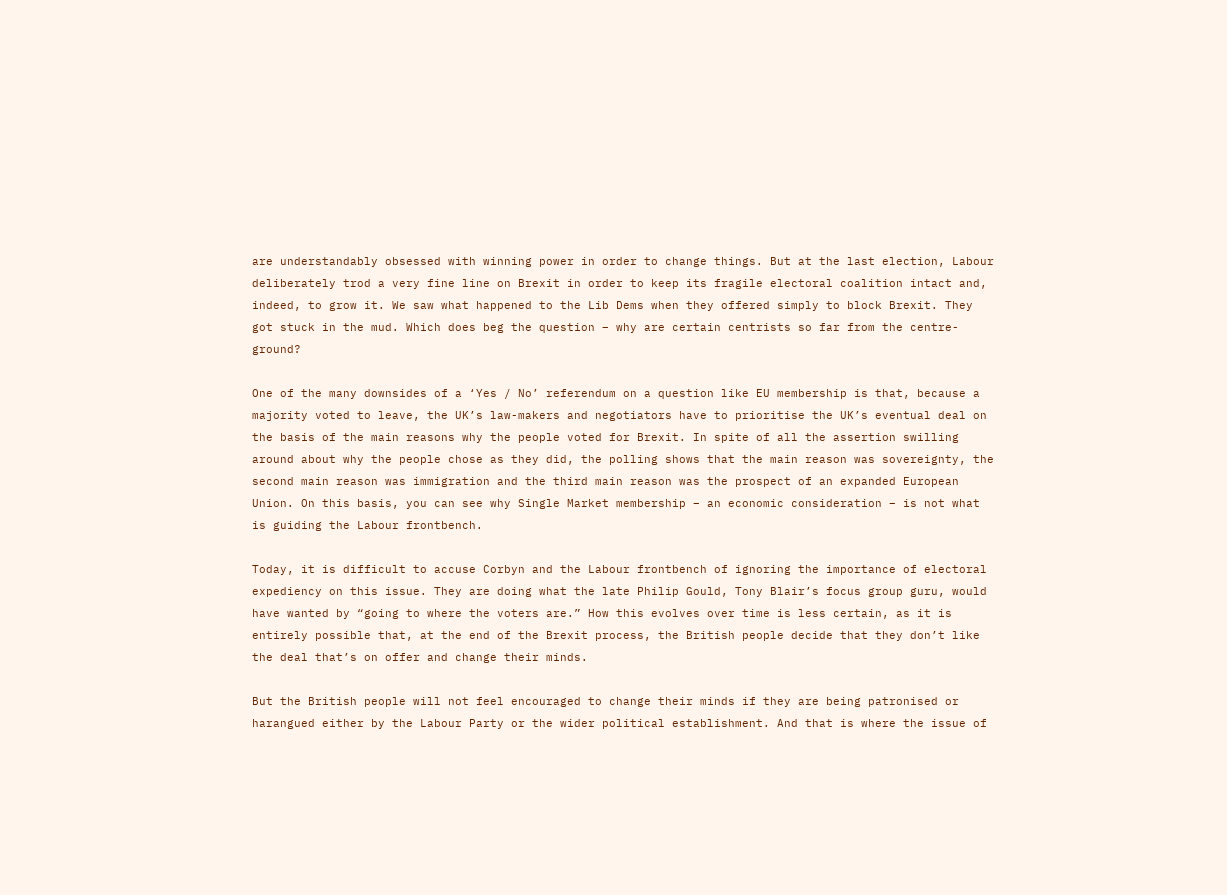are understandably obsessed with winning power in order to change things. But at the last election, Labour deliberately trod a very fine line on Brexit in order to keep its fragile electoral coalition intact and, indeed, to grow it. We saw what happened to the Lib Dems when they offered simply to block Brexit. They got stuck in the mud. Which does beg the question – why are certain centrists so far from the centre-ground?

One of the many downsides of a ‘Yes / No’ referendum on a question like EU membership is that, because a majority voted to leave, the UK’s law-makers and negotiators have to prioritise the UK’s eventual deal on the basis of the main reasons why the people voted for Brexit. In spite of all the assertion swilling around about why the people chose as they did, the polling shows that the main reason was sovereignty, the second main reason was immigration and the third main reason was the prospect of an expanded European Union. On this basis, you can see why Single Market membership – an economic consideration – is not what is guiding the Labour frontbench.

Today, it is difficult to accuse Corbyn and the Labour frontbench of ignoring the importance of electoral expediency on this issue. They are doing what the late Philip Gould, Tony Blair’s focus group guru, would have wanted by “going to where the voters are.” How this evolves over time is less certain, as it is entirely possible that, at the end of the Brexit process, the British people decide that they don’t like the deal that’s on offer and change their minds.

But the British people will not feel encouraged to change their minds if they are being patronised or harangued either by the Labour Party or the wider political establishment. And that is where the issue of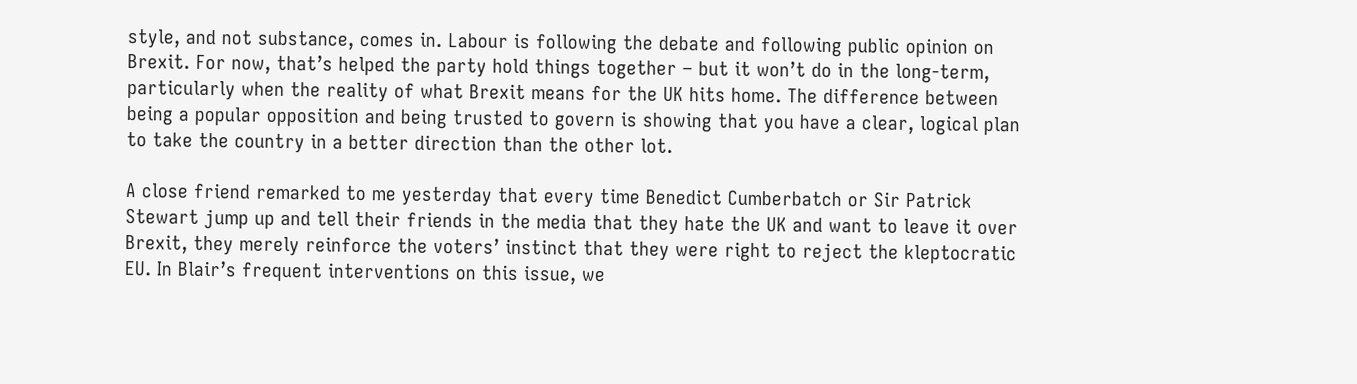style, and not substance, comes in. Labour is following the debate and following public opinion on Brexit. For now, that’s helped the party hold things together – but it won’t do in the long-term, particularly when the reality of what Brexit means for the UK hits home. The difference between being a popular opposition and being trusted to govern is showing that you have a clear, logical plan to take the country in a better direction than the other lot.

A close friend remarked to me yesterday that every time Benedict Cumberbatch or Sir Patrick Stewart jump up and tell their friends in the media that they hate the UK and want to leave it over Brexit, they merely reinforce the voters’ instinct that they were right to reject the kleptocratic EU. In Blair’s frequent interventions on this issue, we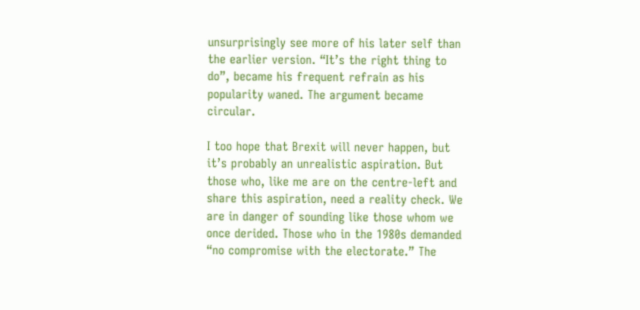unsurprisingly see more of his later self than the earlier version. “It’s the right thing to do”, became his frequent refrain as his popularity waned. The argument became circular.

I too hope that Brexit will never happen, but it’s probably an unrealistic aspiration. But those who, like me are on the centre-left and share this aspiration, need a reality check. We are in danger of sounding like those whom we once derided. Those who in the 1980s demanded “no compromise with the electorate.” The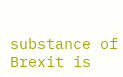substance of Brexit is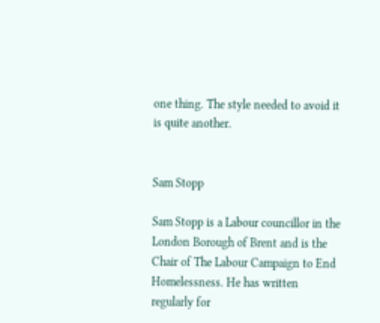one thing. The style needed to avoid it is quite another.


Sam Stopp

Sam Stopp is a Labour councillor in the London Borough of Brent and is the Chair of The Labour Campaign to End Homelessness. He has written regularly for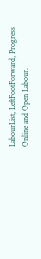LabourList, LeftFootForward, Progress Online and Open Labour.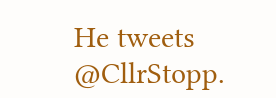He tweets @CllrStopp.